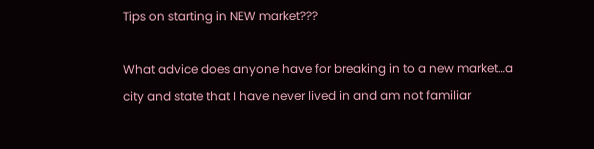Tips on starting in NEW market???

What advice does anyone have for breaking in to a new market…a city and state that I have never lived in and am not familiar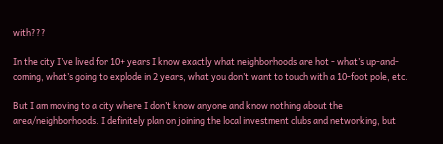with???

In the city I’ve lived for 10+ years I know exactly what neighborhoods are hot - what’s up-and-coming, what’s going to explode in 2 years, what you don’t want to touch with a 10-foot pole, etc.

But I am moving to a city where I don’t know anyone and know nothing about the area/neighborhoods. I definitely plan on joining the local investment clubs and networking, but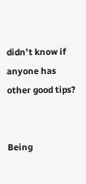didn’t know if anyone has other good tips?


Being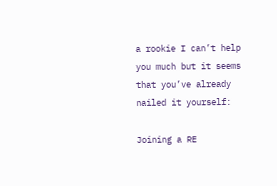a rookie I can’t help you much but it seems that you’ve already nailed it yourself:

Joining a RE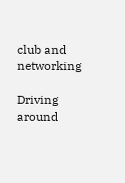club and networking

Driving around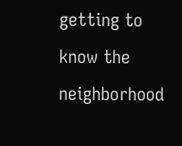getting to know the neighborhood